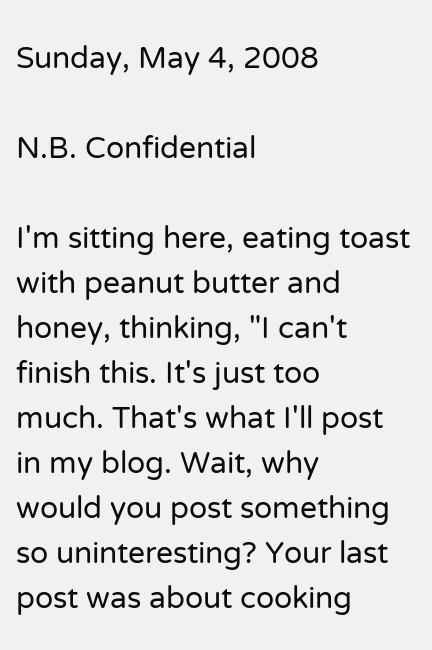Sunday, May 4, 2008

N.B. Confidential

I'm sitting here, eating toast with peanut butter and honey, thinking, "I can't finish this. It's just too much. That's what I'll post in my blog. Wait, why would you post something so uninteresting? Your last post was about cooking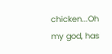chicken...Oh my god, has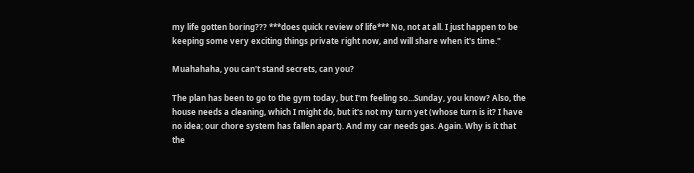my life gotten boring??? ***does quick review of life*** No, not at all. I just happen to be keeping some very exciting things private right now, and will share when it's time."

Muahahaha, you can't stand secrets, can you?

The plan has been to go to the gym today, but I'm feeling so...Sunday, you know? Also, the house needs a cleaning, which I might do, but it's not my turn yet (whose turn is it? I have no idea; our chore system has fallen apart). And my car needs gas. Again. Why is it that the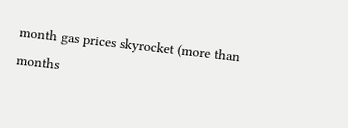month gas prices skyrocket (more than months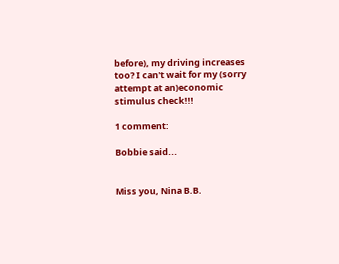before), my driving increases too? I can't wait for my (sorry attempt at an)economic stimulus check!!!

1 comment:

Bobbie said...


Miss you, Nina B.B.